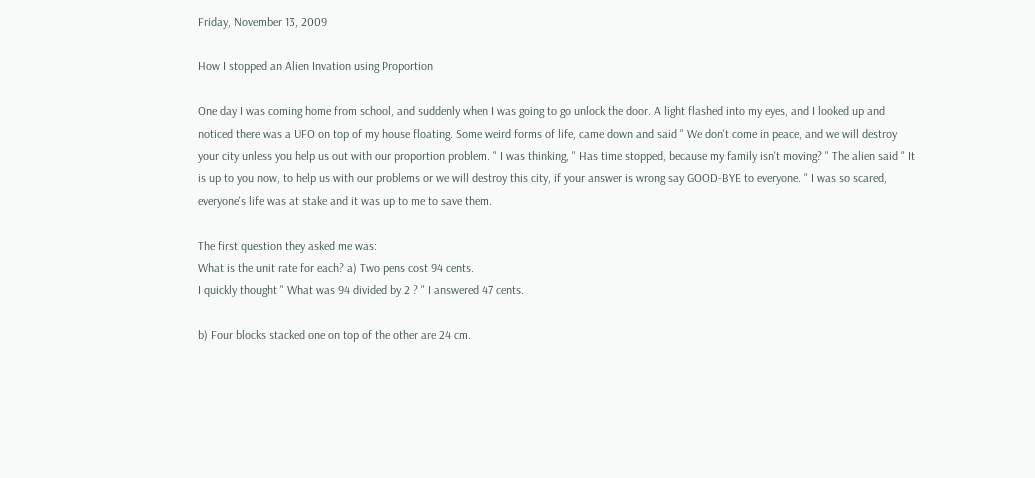Friday, November 13, 2009

How I stopped an Alien Invation using Proportion

One day I was coming home from school, and suddenly when I was going to go unlock the door. A light flashed into my eyes, and I looked up and noticed there was a UFO on top of my house floating. Some weird forms of life, came down and said " We don't come in peace, and we will destroy your city unless you help us out with our proportion problem. " I was thinking, " Has time stopped, because my family isn't moving? " The alien said " It is up to you now, to help us with our problems or we will destroy this city, if your answer is wrong say GOOD-BYE to everyone. " I was so scared, everyone's life was at stake and it was up to me to save them.

The first question they asked me was:
What is the unit rate for each? a) Two pens cost 94 cents.
I quickly thought " What was 94 divided by 2 ? " I answered 47 cents.

b) Four blocks stacked one on top of the other are 24 cm.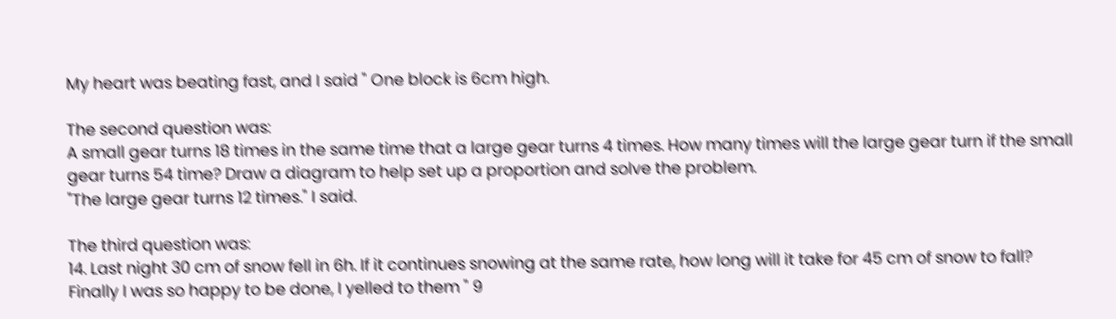My heart was beating fast, and I said " One block is 6cm high.

The second question was:
A small gear turns 18 times in the same time that a large gear turns 4 times. How many times will the large gear turn if the small gear turns 54 time? Draw a diagram to help set up a proportion and solve the problem.
"The large gear turns 12 times." I said.

The third question was:
14. Last night 30 cm of snow fell in 6h. If it continues snowing at the same rate, how long will it take for 45 cm of snow to fall?
Finally I was so happy to be done, I yelled to them " 9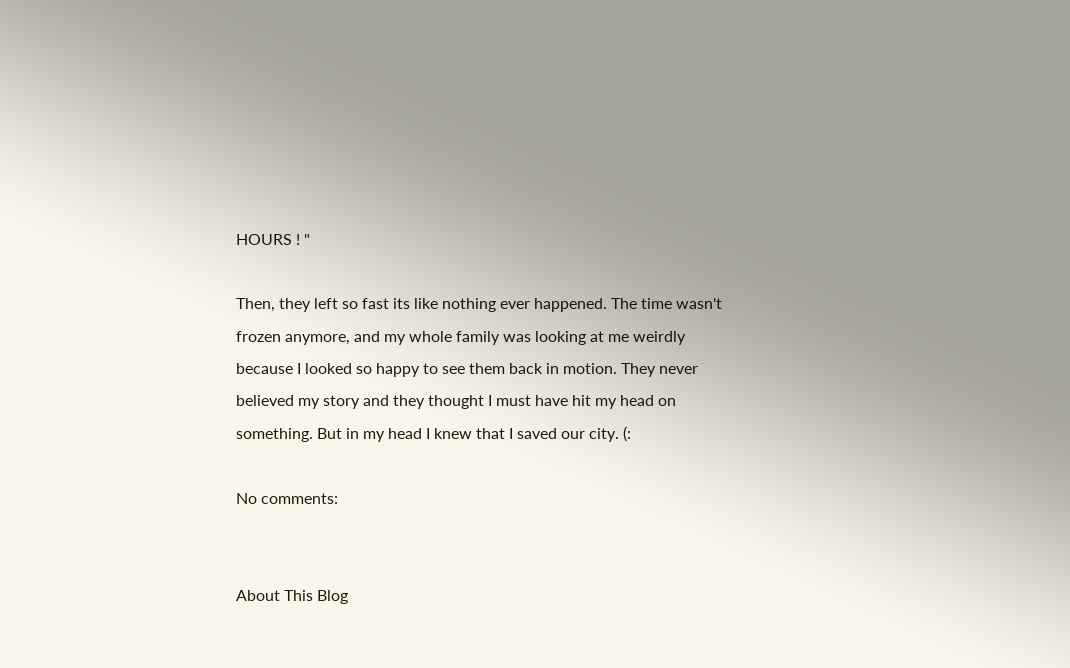HOURS ! "

Then, they left so fast its like nothing ever happened. The time wasn't frozen anymore, and my whole family was looking at me weirdly because I looked so happy to see them back in motion. They never believed my story and they thought I must have hit my head on something. But in my head I knew that I saved our city. (:

No comments:


About This Blog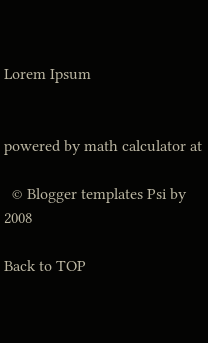Lorem Ipsum


powered by math calculator at

  © Blogger templates Psi by 2008

Back to TOP